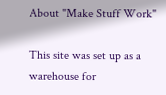About "Make Stuff Work"

This site was set up as a warehouse for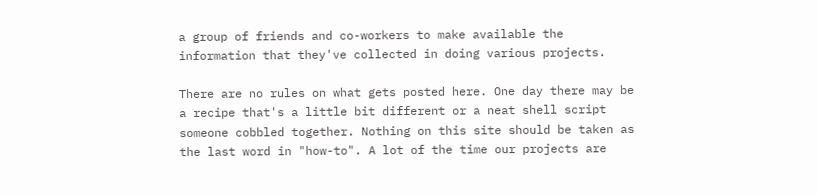a group of friends and co-workers to make available the information that they've collected in doing various projects.

There are no rules on what gets posted here. One day there may be a recipe that's a little bit different or a neat shell script someone cobbled together. Nothing on this site should be taken as the last word in "how-to". A lot of the time our projects are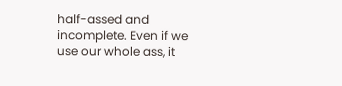half-assed and incomplete. Even if we use our whole ass, it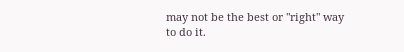may not be the best or "right" way to do it.